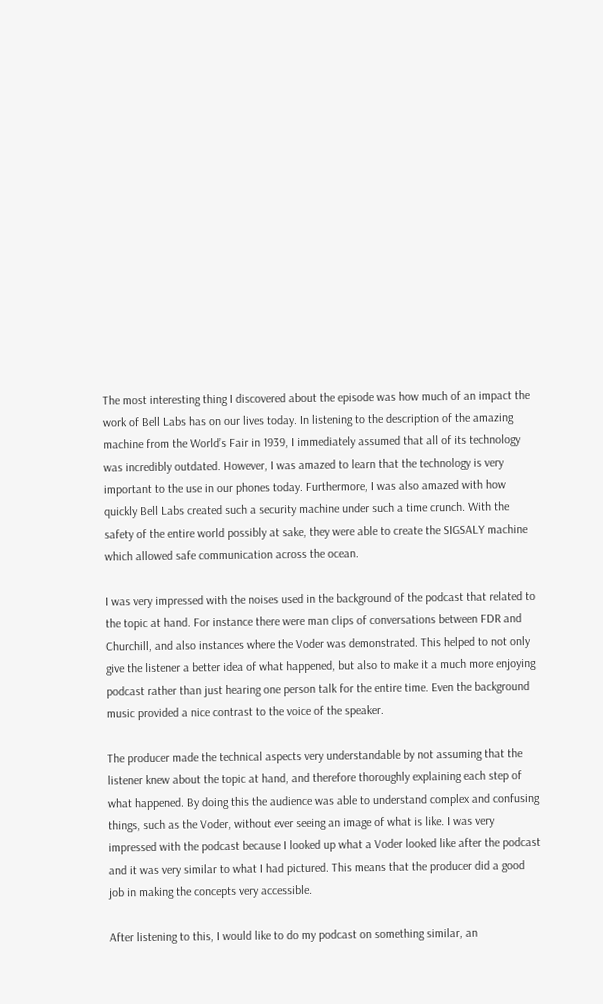The most interesting thing I discovered about the episode was how much of an impact the work of Bell Labs has on our lives today. In listening to the description of the amazing machine from the World’s Fair in 1939, I immediately assumed that all of its technology was incredibly outdated. However, I was amazed to learn that the technology is very important to the use in our phones today. Furthermore, I was also amazed with how quickly Bell Labs created such a security machine under such a time crunch. With the safety of the entire world possibly at sake, they were able to create the SIGSALY machine which allowed safe communication across the ocean.

I was very impressed with the noises used in the background of the podcast that related to the topic at hand. For instance there were man clips of conversations between FDR and Churchill, and also instances where the Voder was demonstrated. This helped to not only give the listener a better idea of what happened, but also to make it a much more enjoying podcast rather than just hearing one person talk for the entire time. Even the background music provided a nice contrast to the voice of the speaker.

The producer made the technical aspects very understandable by not assuming that the listener knew about the topic at hand, and therefore thoroughly explaining each step of what happened. By doing this the audience was able to understand complex and confusing things, such as the Voder, without ever seeing an image of what is like. I was very impressed with the podcast because I looked up what a Voder looked like after the podcast and it was very similar to what I had pictured. This means that the producer did a good job in making the concepts very accessible.

After listening to this, I would like to do my podcast on something similar, an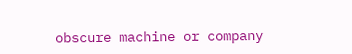obscure machine or company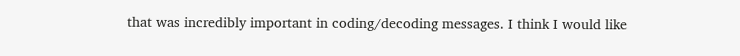that was incredibly important in coding/decoding messages. I think I would like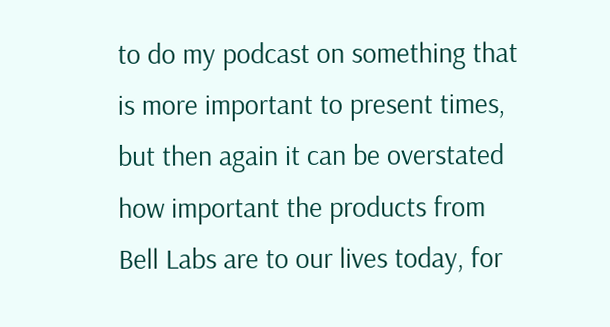to do my podcast on something that is more important to present times, but then again it can be overstated how important the products from Bell Labs are to our lives today, for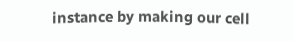instance by making our cell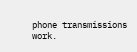phone transmissions work.